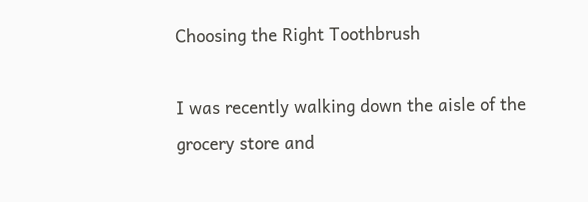Choosing the Right Toothbrush

I was recently walking down the aisle of the grocery store and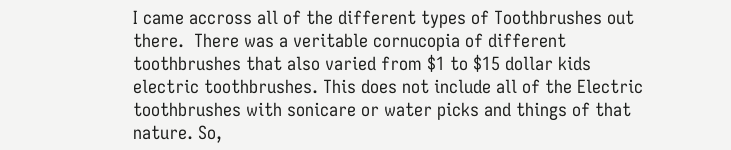I came accross all of the different types of Toothbrushes out there.  There was a veritable cornucopia of different toothbrushes that also varied from $1 to $15 dollar kids electric toothbrushes. This does not include all of the Electric toothbrushes with sonicare or water picks and things of that nature. So,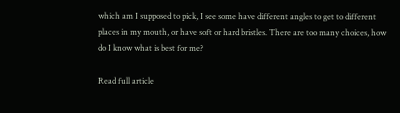which am I supposed to pick, I see some have different angles to get to different places in my mouth, or have soft or hard bristles. There are too many choices, how do I know what is best for me?

Read full article